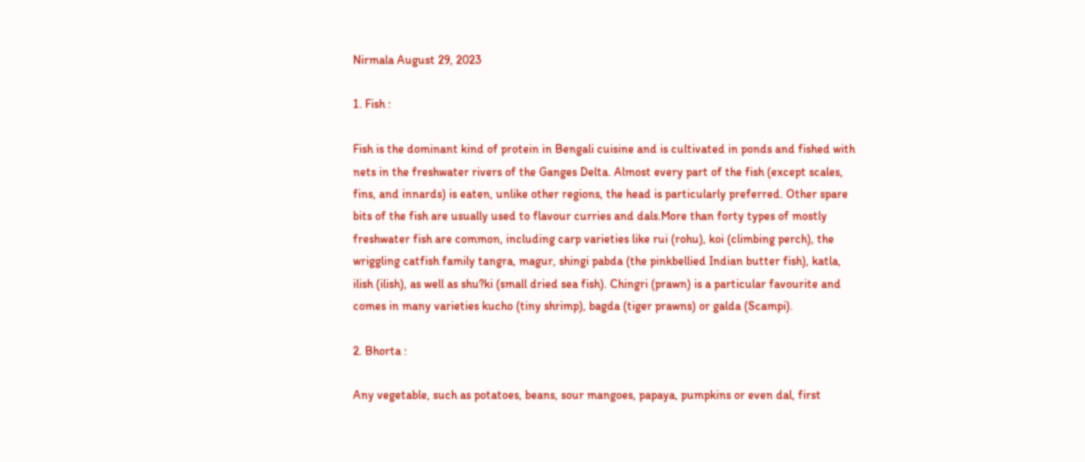Nirmala August 29, 2023

1. Fish :

Fish is the dominant kind of protein in Bengali cuisine and is cultivated in ponds and fished with nets in the freshwater rivers of the Ganges Delta. Almost every part of the fish (except scales, fins, and innards) is eaten, unlike other regions, the head is particularly preferred. Other spare bits of the fish are usually used to flavour curries and dals.More than forty types of mostly freshwater fish are common, including carp varieties like rui (rohu), koi (climbing perch), the wriggling catfish family tangra, magur, shingi pabda (the pinkbellied Indian butter fish), katla, ilish (ilish), as well as shu?ki (small dried sea fish). Chingri (prawn) is a particular favourite and comes in many varieties kucho (tiny shrimp), bagda (tiger prawns) or galda (Scampi).

2. Bhorta :

Any vegetable, such as potatoes, beans, sour mangoes, papaya, pumpkins or even dal, first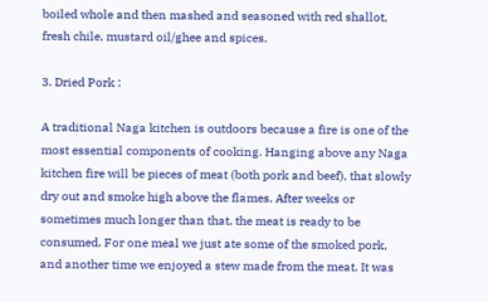boiled whole and then mashed and seasoned with red shallot, fresh chile, mustard oil/ghee and spices.

3. Dried Pork :

A traditional Naga kitchen is outdoors because a fire is one of the most essential components of cooking. Hanging above any Naga kitchen fire will be pieces of meat (both pork and beef), that slowly dry out and smoke high above the flames. After weeks or sometimes much longer than that, the meat is ready to be consumed. For one meal we just ate some of the smoked pork, and another time we enjoyed a stew made from the meat. It was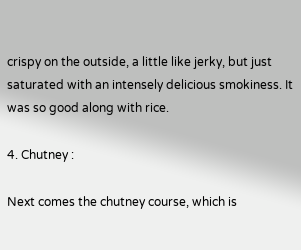crispy on the outside, a little like jerky, but just saturated with an intensely delicious smokiness. It was so good along with rice.

4. Chutney :

Next comes the chutney course, which is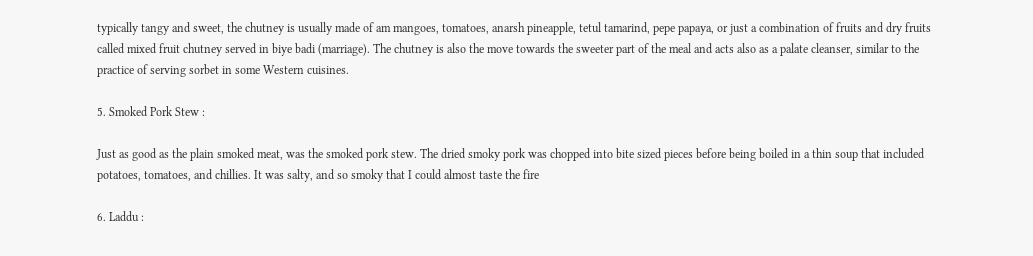typically tangy and sweet, the chutney is usually made of am mangoes, tomatoes, anarsh pineapple, tetul tamarind, pepe papaya, or just a combination of fruits and dry fruits called mixed fruit chutney served in biye badi (marriage). The chutney is also the move towards the sweeter part of the meal and acts also as a palate cleanser, similar to the practice of serving sorbet in some Western cuisines.

5. Smoked Pork Stew :

Just as good as the plain smoked meat, was the smoked pork stew. The dried smoky pork was chopped into bite sized pieces before being boiled in a thin soup that included potatoes, tomatoes, and chillies. It was salty, and so smoky that I could almost taste the fire

6. Laddu :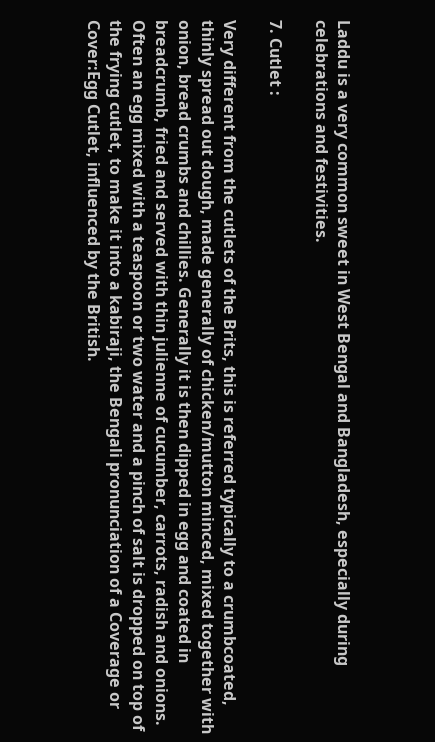Laddu is a very common sweet in West Bengal and Bangladesh, especially during celebrations and festivities.

7. Cutlet :

Very different from the cutlets of the Brits, this is referred typically to a crumbcoated, thinly spread out dough, made generally of chicken/mutton minced, mixed together with onion, bread crumbs and chillies. Generally it is then dipped in egg and coated in breadcrumb, fried and served with thin julienne of cucumber, carrots, radish and onions. Often an egg mixed with a teaspoon or two water and a pinch of salt is dropped on top of the frying cutlet, to make it into a kabiraji, the Bengali pronunciation of a Coverage or Cover:Egg Cutlet, influenced by the British.